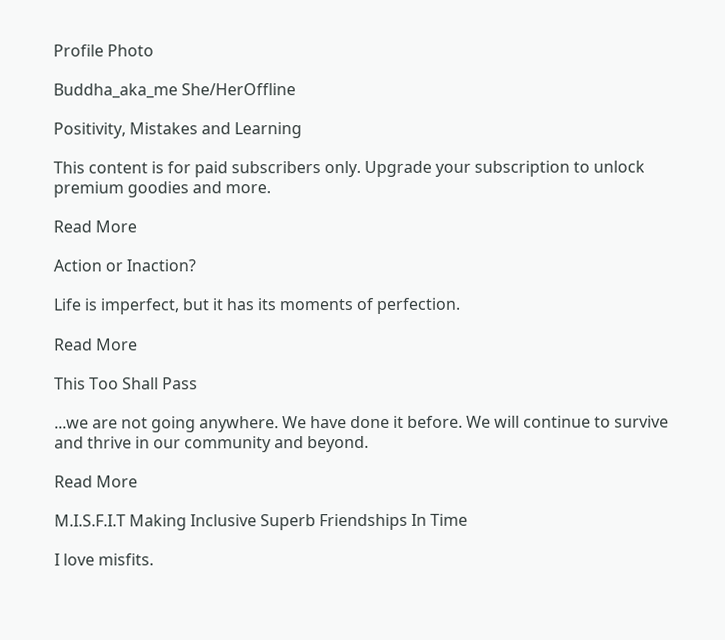Profile Photo

Buddha_aka_me She/HerOffline

Positivity, Mistakes and Learning

This content is for paid subscribers only. Upgrade your subscription to unlock premium goodies and more.

Read More

Action or Inaction?

Life is imperfect, but it has its moments of perfection.

Read More

This Too Shall Pass

...we are not going anywhere. We have done it before. We will continue to survive and thrive in our community and beyond.

Read More

M.I.S.F.I.T Making Inclusive Superb Friendships In Time

I love misfits.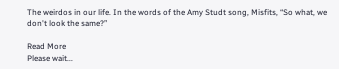The weirdos in our life. In the words of the Amy Studt song, Misfits, “So what, we don't look the same?”

Read More
Please wait...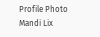Profile Photo
Mandi Lix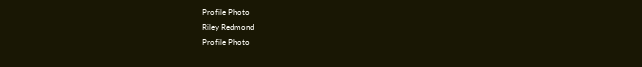Profile Photo
Riley Redmond
Profile Photo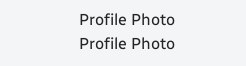Profile Photo
Profile Photo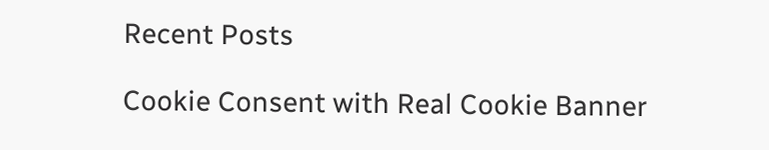Recent Posts

Cookie Consent with Real Cookie Banner